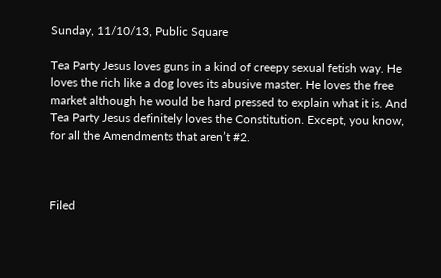Sunday, 11/10/13, Public Square

Tea Party Jesus loves guns in a kind of creepy sexual fetish way. He loves the rich like a dog loves its abusive master. He loves the free market although he would be hard pressed to explain what it is. And Tea Party Jesus definitely loves the Constitution. Except, you know, for all the Amendments that aren’t #2.



Filed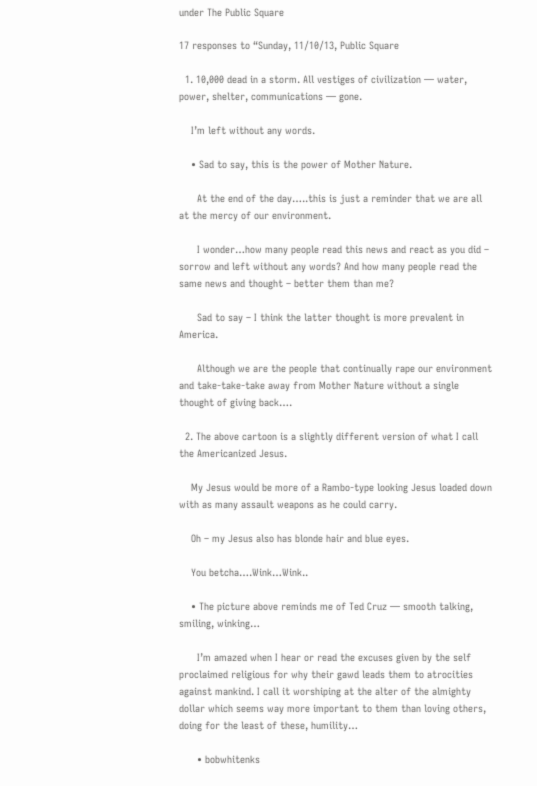under The Public Square

17 responses to “Sunday, 11/10/13, Public Square

  1. 10,000 dead in a storm. All vestiges of civilization — water, power, shelter, communications — gone.

    I’m left without any words.

    • Sad to say, this is the power of Mother Nature.

      At the end of the day…..this is just a reminder that we are all at the mercy of our environment.

      I wonder…how many people read this news and react as you did – sorrow and left without any words? And how many people read the same news and thought – better them than me?

      Sad to say – I think the latter thought is more prevalent in America.

      Although we are the people that continually rape our environment and take-take-take away from Mother Nature without a single thought of giving back….

  2. The above cartoon is a slightly different version of what I call the Americanized Jesus.

    My Jesus would be more of a Rambo-type looking Jesus loaded down with as many assault weapons as he could carry.

    Oh – my Jesus also has blonde hair and blue eyes.

    You betcha….Wink…Wink..

    • The picture above reminds me of Ted Cruz — smooth talking, smiling, winking…

      I’m amazed when I hear or read the excuses given by the self proclaimed religious for why their gawd leads them to atrocities against mankind. I call it worshiping at the alter of the almighty dollar which seems way more important to them than loving others, doing for the least of these, humility…

      • bobwhitenks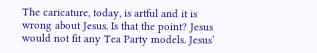The caricature, today, is artful and it is wrong about Jesus. Is that the point? Jesus would not fit any Tea Party models. Jesus’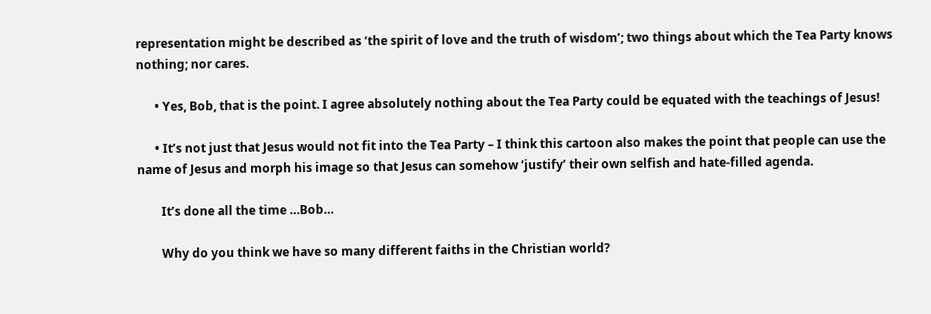representation might be described as ‘the spirit of love and the truth of wisdom’; two things about which the Tea Party knows nothing; nor cares.

      • Yes, Bob, that is the point. I agree absolutely nothing about the Tea Party could be equated with the teachings of Jesus!

      • It’s not just that Jesus would not fit into the Tea Party – I think this cartoon also makes the point that people can use the name of Jesus and morph his image so that Jesus can somehow ‘justify’ their own selfish and hate-filled agenda.

        It’s done all the time …Bob…

        Why do you think we have so many different faiths in the Christian world?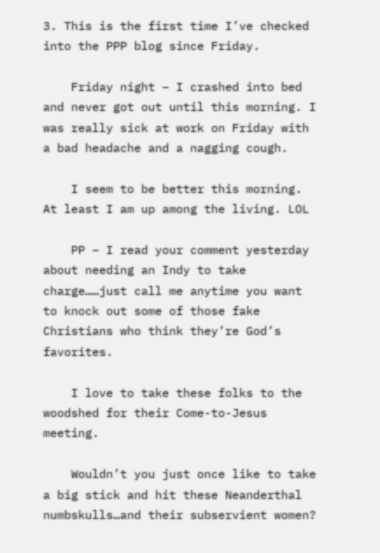3. This is the first time I’ve checked into the PPP blog since Friday.

    Friday night – I crashed into bed and never got out until this morning. I was really sick at work on Friday with a bad headache and a nagging cough.

    I seem to be better this morning. At least I am up among the living. LOL

    PP – I read your comment yesterday about needing an Indy to take charge……just call me anytime you want to knock out some of those fake Christians who think they’re God’s favorites.

    I love to take these folks to the woodshed for their Come-to-Jesus meeting.

    Wouldn’t you just once like to take a big stick and hit these Neanderthal numbskulls…and their subservient women?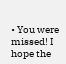• You were missed! I hope the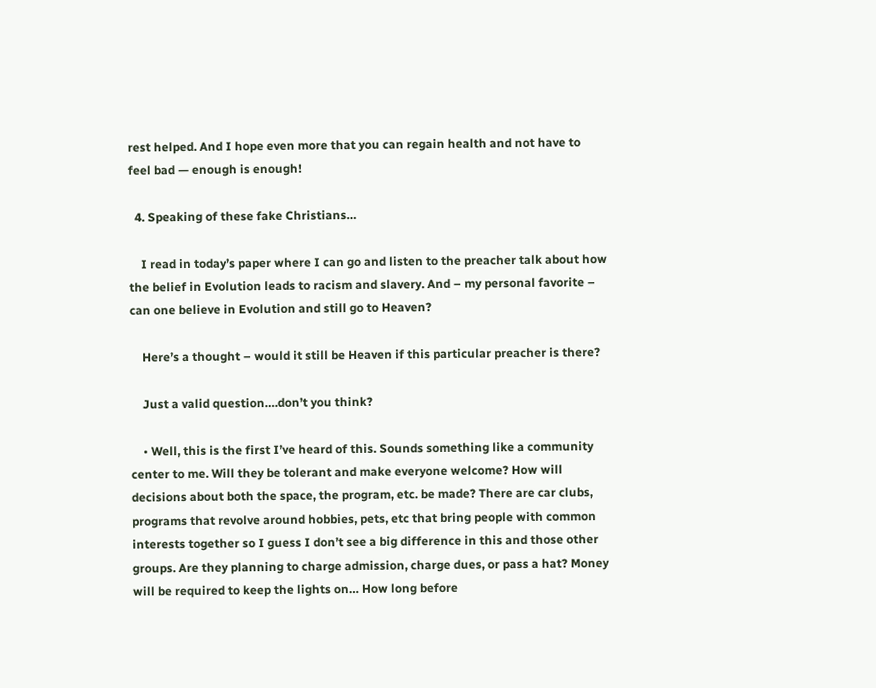rest helped. And I hope even more that you can regain health and not have to feel bad — enough is enough!

  4. Speaking of these fake Christians…

    I read in today’s paper where I can go and listen to the preacher talk about how the belief in Evolution leads to racism and slavery. And – my personal favorite – can one believe in Evolution and still go to Heaven?

    Here’s a thought – would it still be Heaven if this particular preacher is there?

    Just a valid question….don’t you think?

    • Well, this is the first I’ve heard of this. Sounds something like a community center to me. Will they be tolerant and make everyone welcome? How will decisions about both the space, the program, etc. be made? There are car clubs, programs that revolve around hobbies, pets, etc that bring people with common interests together so I guess I don’t see a big difference in this and those other groups. Are they planning to charge admission, charge dues, or pass a hat? Money will be required to keep the lights on… How long before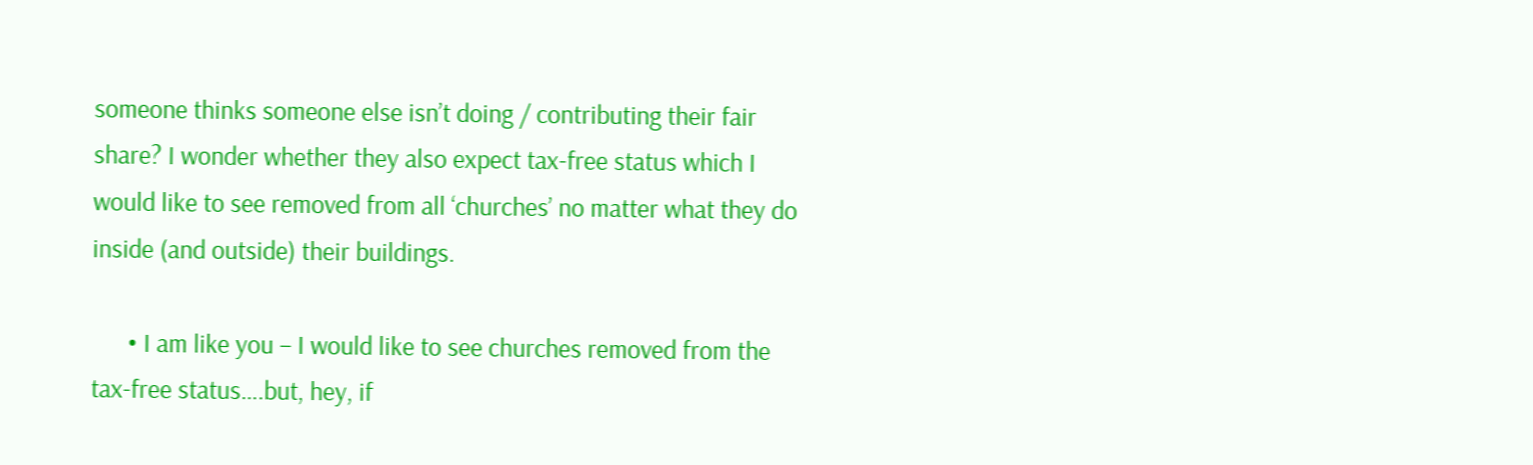someone thinks someone else isn’t doing / contributing their fair share? I wonder whether they also expect tax-free status which I would like to see removed from all ‘churches’ no matter what they do inside (and outside) their buildings.

      • I am like you – I would like to see churches removed from the tax-free status….but, hey, if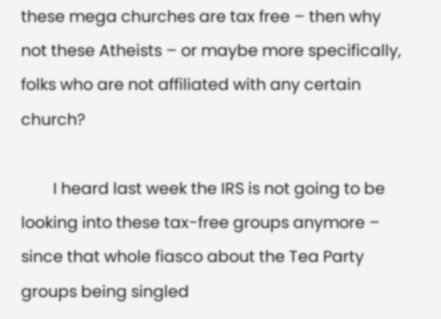these mega churches are tax free – then why not these Atheists – or maybe more specifically, folks who are not affiliated with any certain church?

        I heard last week the IRS is not going to be looking into these tax-free groups anymore – since that whole fiasco about the Tea Party groups being singled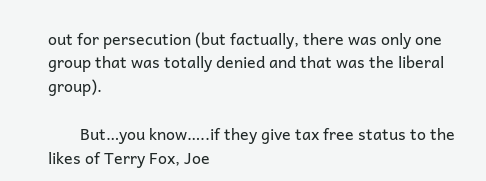out for persecution (but factually, there was only one group that was totally denied and that was the liberal group).

        But…you know…..if they give tax free status to the likes of Terry Fox, Joe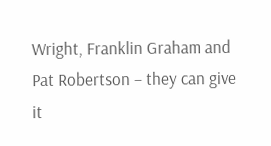Wright, Franklin Graham and Pat Robertson – they can give it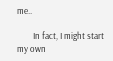me..

        In fact, I might start my own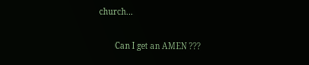church…

        Can I get an AMEN ???